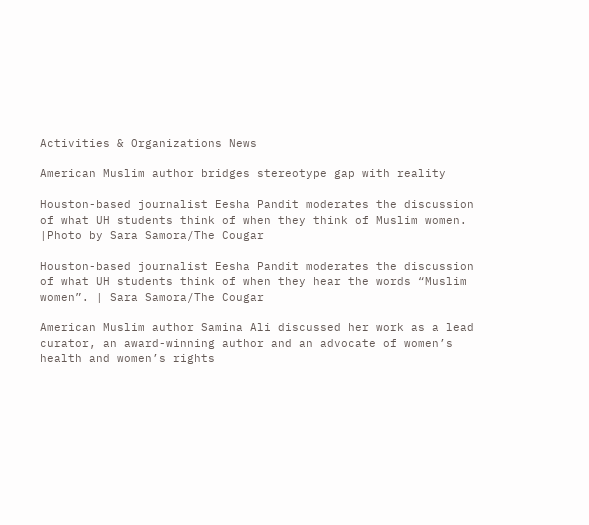Activities & Organizations News

American Muslim author bridges stereotype gap with reality

Houston-based journalist Eesha Pandit moderates the discussion of what UH students think of when they think of Muslim women. |Photo by Sara Samora/The Cougar

Houston-based journalist Eesha Pandit moderates the discussion of what UH students think of when they hear the words “Muslim women”. | Sara Samora/The Cougar

American Muslim author Samina Ali discussed her work as a lead curator, an award-winning author and an advocate of women’s health and women’s rights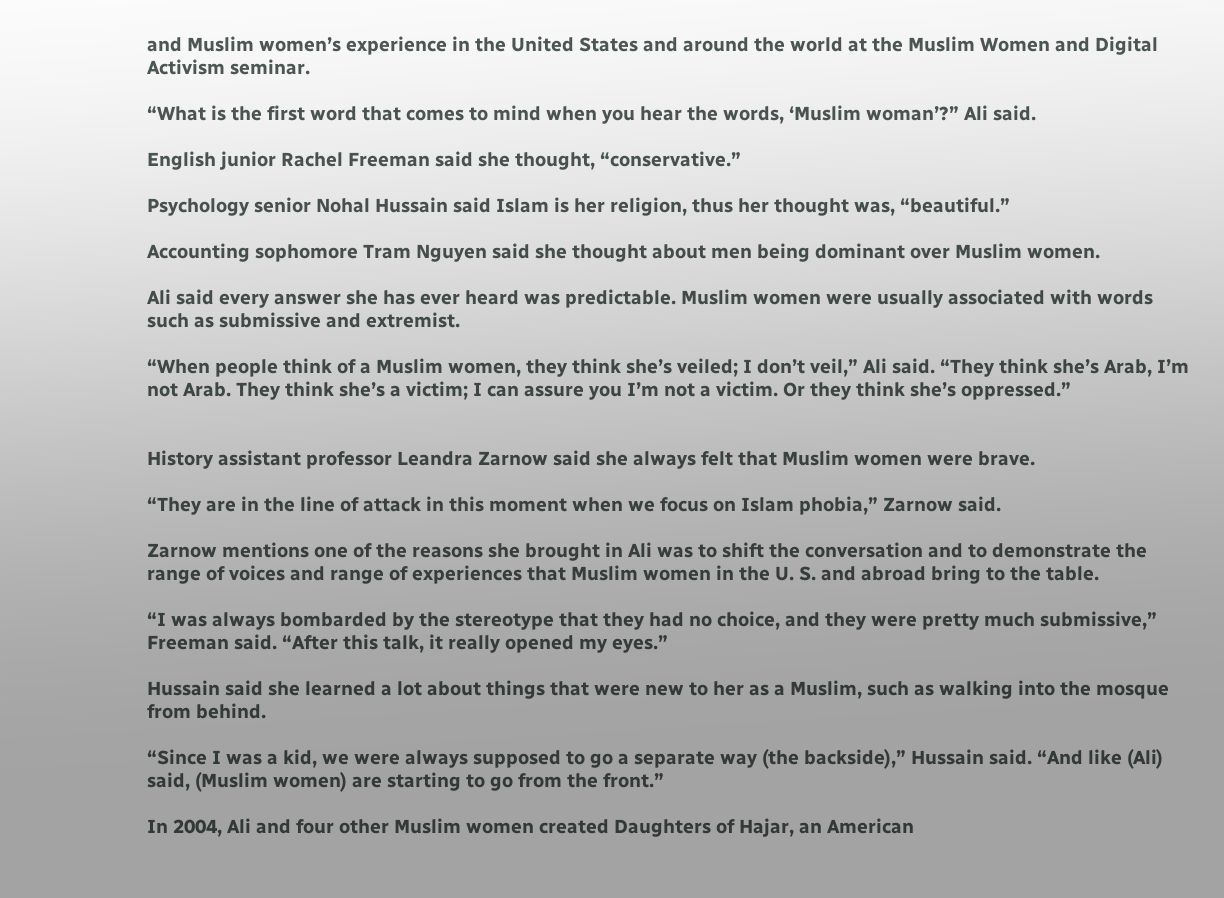and Muslim women’s experience in the United States and around the world at the Muslim Women and Digital Activism seminar.

“What is the first word that comes to mind when you hear the words, ‘Muslim woman’?” Ali said.

English junior Rachel Freeman said she thought, “conservative.”

Psychology senior Nohal Hussain said Islam is her religion, thus her thought was, “beautiful.”

Accounting sophomore Tram Nguyen said she thought about men being dominant over Muslim women.

Ali said every answer she has ever heard was predictable. Muslim women were usually associated with words such as submissive and extremist.

“When people think of a Muslim women, they think she’s veiled; I don’t veil,” Ali said. “They think she’s Arab, I’m not Arab. They think she’s a victim; I can assure you I’m not a victim. Or they think she’s oppressed.”


History assistant professor Leandra Zarnow said she always felt that Muslim women were brave.

“They are in the line of attack in this moment when we focus on Islam phobia,” Zarnow said.

Zarnow mentions one of the reasons she brought in Ali was to shift the conversation and to demonstrate the range of voices and range of experiences that Muslim women in the U. S. and abroad bring to the table.

“I was always bombarded by the stereotype that they had no choice, and they were pretty much submissive,” Freeman said. “After this talk, it really opened my eyes.”

Hussain said she learned a lot about things that were new to her as a Muslim, such as walking into the mosque from behind.

“Since I was a kid, we were always supposed to go a separate way (the backside),” Hussain said. “And like (Ali) said, (Muslim women) are starting to go from the front.”

In 2004, Ali and four other Muslim women created Daughters of Hajar, an American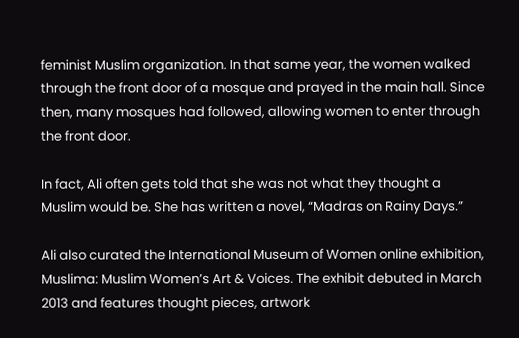feminist Muslim organization. In that same year, the women walked through the front door of a mosque and prayed in the main hall. Since then, many mosques had followed, allowing women to enter through the front door.

In fact, Ali often gets told that she was not what they thought a Muslim would be. She has written a novel, “Madras on Rainy Days.”

Ali also curated the International Museum of Women online exhibition, Muslima: Muslim Women’s Art & Voices. The exhibit debuted in March 2013 and features thought pieces, artwork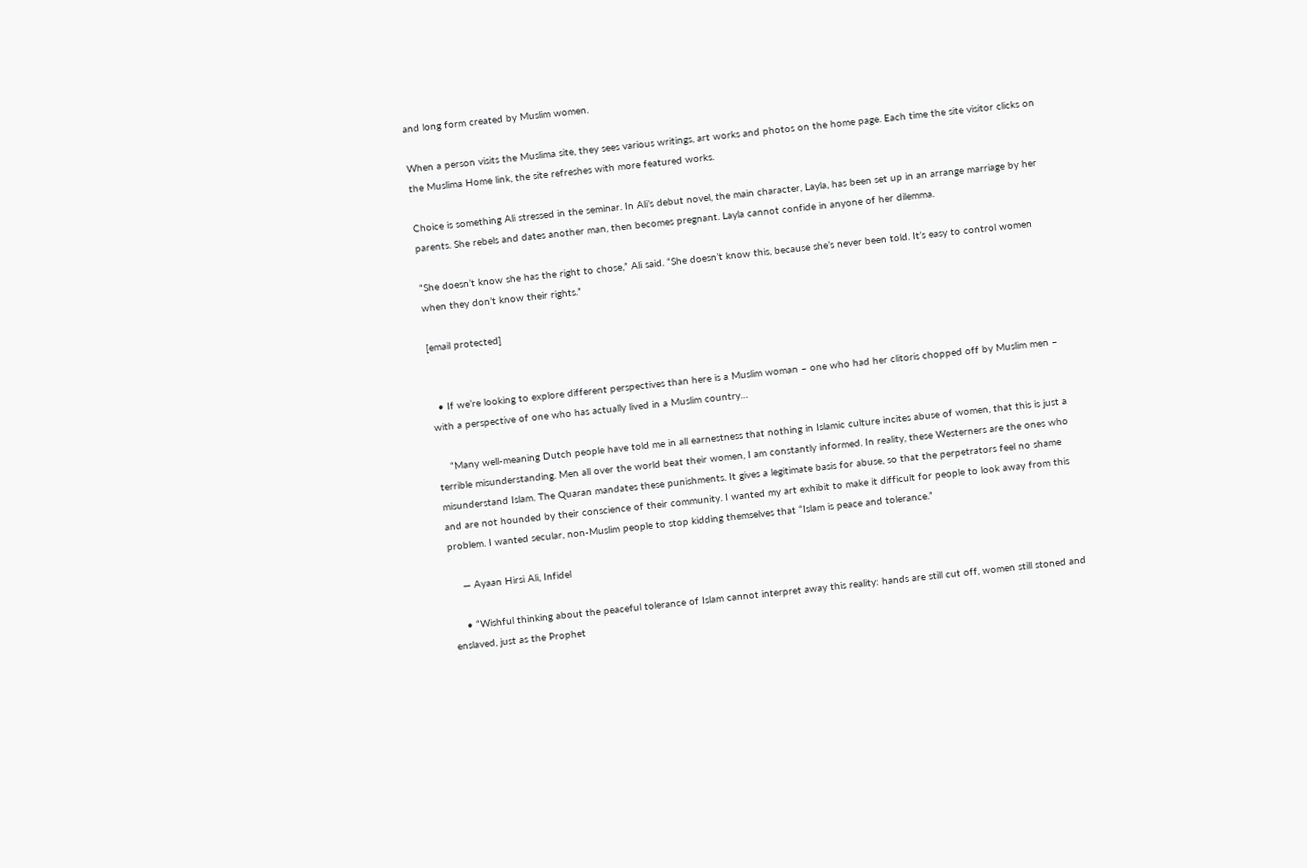and long form created by Muslim women.

When a person visits the Muslima site, they sees various writings, art works and photos on the home page. Each time the site visitor clicks on the Muslima Home link, the site refreshes with more featured works.

Choice is something Ali stressed in the seminar. In Ali’s debut novel, the main character, Layla, has been set up in an arrange marriage by her parents. She rebels and dates another man, then becomes pregnant. Layla cannot confide in anyone of her dilemma.

“She doesn’t know she has the right to chose,” Ali said. “She doesn’t know this, because she’s never been told. It’s easy to control women when they don’t know their rights.”

[email protected]


  • If we’re looking to explore different perspectives than here is a Muslim woman – one who had her clitoris chopped off by Muslim men – with a perspective of one who has actually lived in a Muslim country…

    “Many well-meaning Dutch people have told me in all earnestness that nothing in Islamic culture incites abuse of women, that this is just a terrible misunderstanding. Men all over the world beat their women, I am constantly informed. In reality, these Westerners are the ones who misunderstand Islam. The Quaran mandates these punishments. It gives a legitimate basis for abuse, so that the perpetrators feel no shame and are not hounded by their conscience of their community. I wanted my art exhibit to make it difficult for people to look away from this problem. I wanted secular, non-Muslim people to stop kidding themselves that “Islam is peace and tolerance.”

    ― Ayaan Hirsi Ali, Infidel

    • “Wishful thinking about the peaceful tolerance of Islam cannot interpret away this reality: hands are still cut off, women still stoned and enslaved, just as the Prophet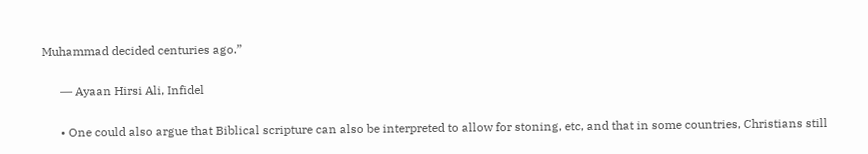Muhammad decided centuries ago.”

      ― Ayaan Hirsi Ali, Infidel

      • One could also argue that Biblical scripture can also be interpreted to allow for stoning, etc, and that in some countries, Christians still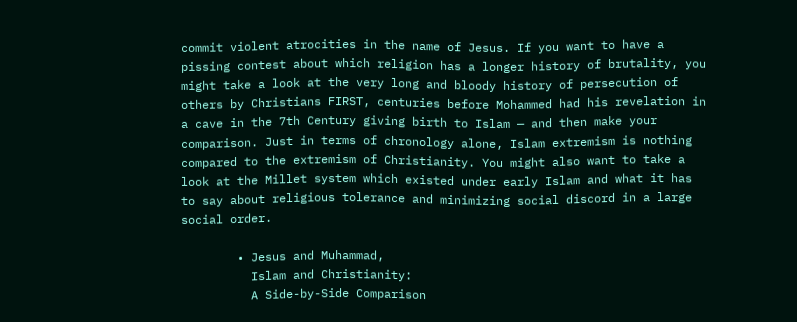commit violent atrocities in the name of Jesus. If you want to have a pissing contest about which religion has a longer history of brutality, you might take a look at the very long and bloody history of persecution of others by Christians FIRST, centuries before Mohammed had his revelation in a cave in the 7th Century giving birth to Islam — and then make your comparison. Just in terms of chronology alone, Islam extremism is nothing compared to the extremism of Christianity. You might also want to take a look at the Millet system which existed under early Islam and what it has to say about religious tolerance and minimizing social discord in a large social order.

        • Jesus and Muhammad,
          Islam and Christianity:
          A Side-by-Side Comparison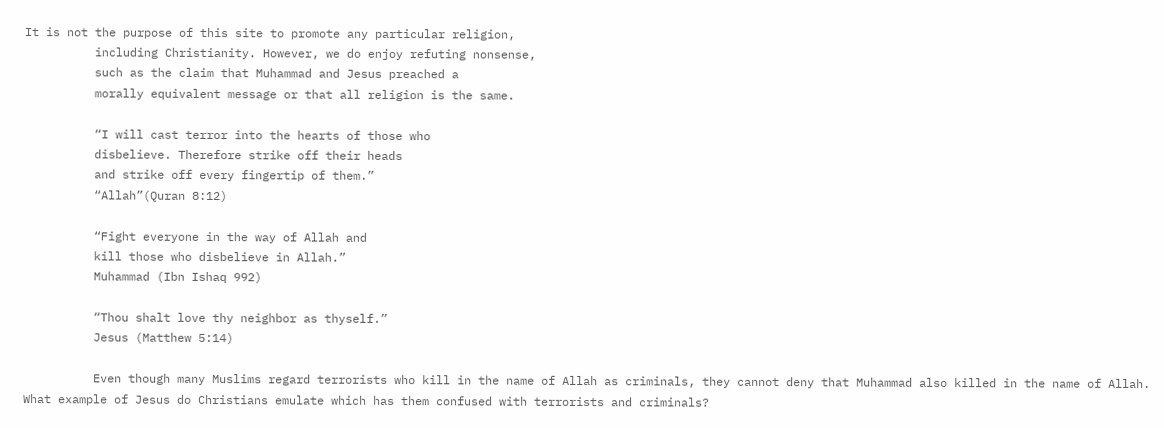It is not the purpose of this site to promote any particular religion,
          including Christianity. However, we do enjoy refuting nonsense,
          such as the claim that Muhammad and Jesus preached a
          morally equivalent message or that all religion is the same.

          “I will cast terror into the hearts of those who
          disbelieve. Therefore strike off their heads
          and strike off every fingertip of them.”
          “Allah”(Quran 8:12)

          “Fight everyone in the way of Allah and
          kill those who disbelieve in Allah.”
          Muhammad (Ibn Ishaq 992)

          “Thou shalt love thy neighbor as thyself.”
          Jesus (Matthew 5:14)

          Even though many Muslims regard terrorists who kill in the name of Allah as criminals, they cannot deny that Muhammad also killed in the name of Allah. What example of Jesus do Christians emulate which has them confused with terrorists and criminals?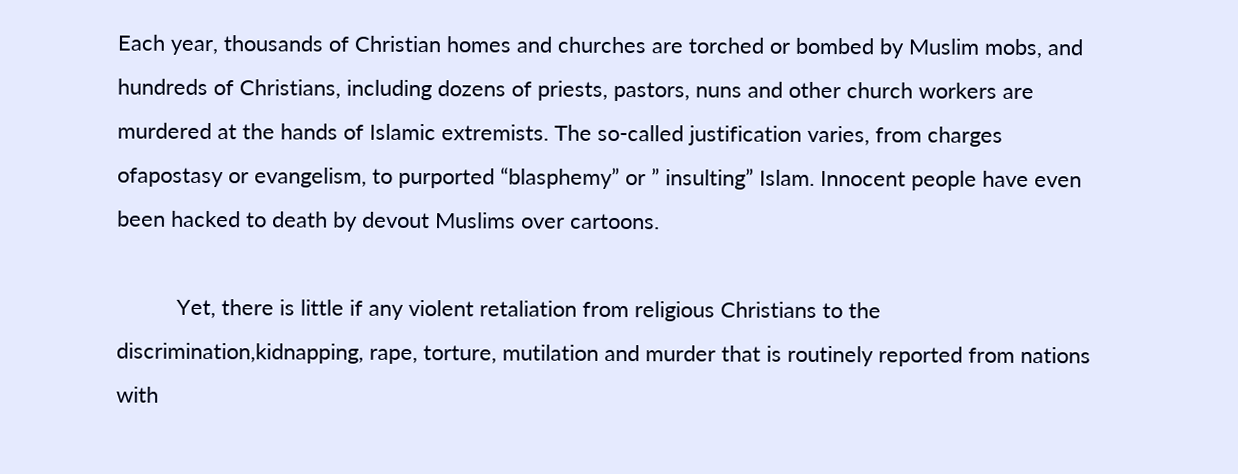Each year, thousands of Christian homes and churches are torched or bombed by Muslim mobs, and hundreds of Christians, including dozens of priests, pastors, nuns and other church workers are murdered at the hands of Islamic extremists. The so-called justification varies, from charges ofapostasy or evangelism, to purported “blasphemy” or ” insulting” Islam. Innocent people have even been hacked to death by devout Muslims over cartoons.

          Yet, there is little if any violent retaliation from religious Christians to the discrimination,kidnapping, rape, torture, mutilation and murder that is routinely reported from nations with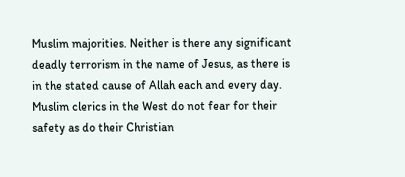Muslim majorities. Neither is there any significant deadly terrorism in the name of Jesus, as there is in the stated cause of Allah each and every day. Muslim clerics in the West do not fear for their safety as do their Christian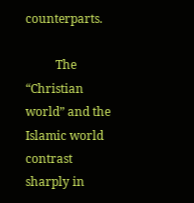counterparts.

          The “Christian world” and the Islamic world contrast sharply in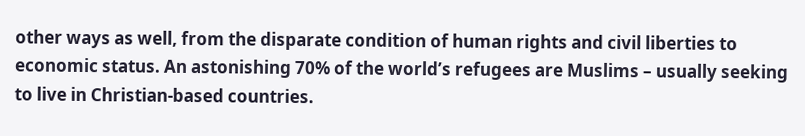other ways as well, from the disparate condition of human rights and civil liberties to economic status. An astonishing 70% of the world’s refugees are Muslims – usually seeking to live in Christian-based countries.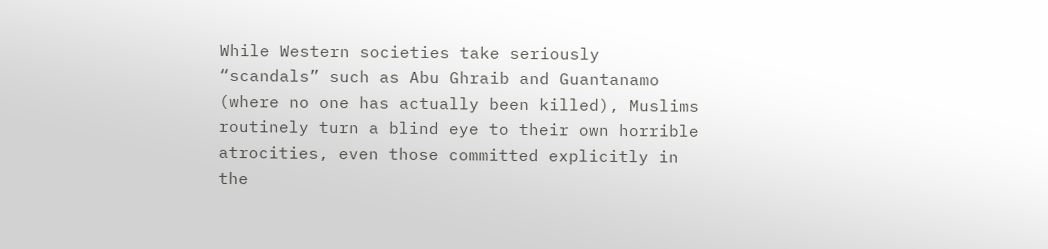While Western societies take seriously “scandals” such as Abu Ghraib and Guantanamo (where no one has actually been killed), Muslims routinely turn a blind eye to their own horrible atrocities, even those committed explicitly in the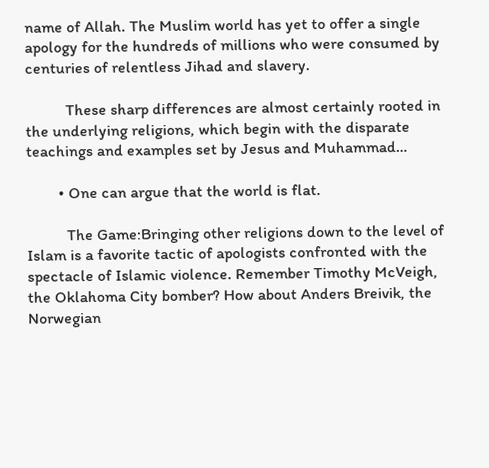name of Allah. The Muslim world has yet to offer a single apology for the hundreds of millions who were consumed by centuries of relentless Jihad and slavery.

          These sharp differences are almost certainly rooted in the underlying religions, which begin with the disparate teachings and examples set by Jesus and Muhammad…

        • One can argue that the world is flat.

          The Game:Bringing other religions down to the level of Islam is a favorite tactic of apologists confronted with the spectacle of Islamic violence. Remember Timothy McVeigh, the Oklahoma City bomber? How about Anders Breivik, the Norwegian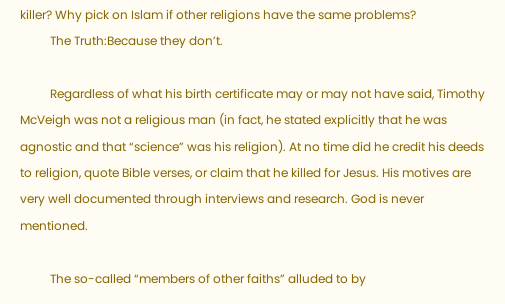killer? Why pick on Islam if other religions have the same problems?
          The Truth:Because they don’t.

          Regardless of what his birth certificate may or may not have said, Timothy McVeigh was not a religious man (in fact, he stated explicitly that he was agnostic and that “science” was his religion). At no time did he credit his deeds to religion, quote Bible verses, or claim that he killed for Jesus. His motives are very well documented through interviews and research. God is never mentioned.

          The so-called “members of other faiths” alluded to by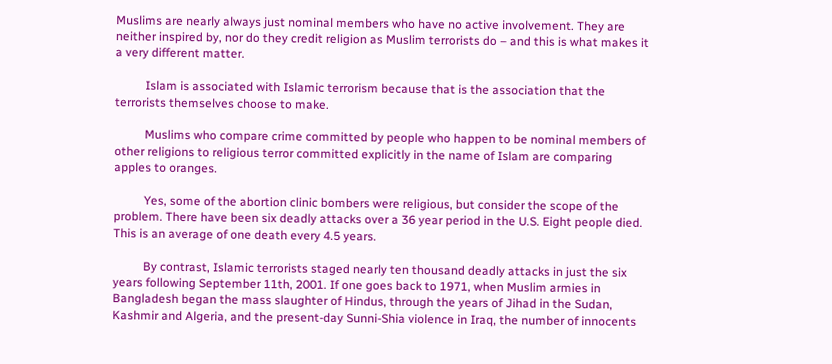Muslims are nearly always just nominal members who have no active involvement. They are neither inspired by, nor do they credit religion as Muslim terrorists do – and this is what makes it a very different matter.

          Islam is associated with Islamic terrorism because that is the association that the terrorists themselves choose to make.

          Muslims who compare crime committed by people who happen to be nominal members of other religions to religious terror committed explicitly in the name of Islam are comparing apples to oranges.

          Yes, some of the abortion clinic bombers were religious, but consider the scope of the problem. There have been six deadly attacks over a 36 year period in the U.S. Eight people died. This is an average of one death every 4.5 years.

          By contrast, Islamic terrorists staged nearly ten thousand deadly attacks in just the six years following September 11th, 2001. If one goes back to 1971, when Muslim armies in Bangladesh began the mass slaughter of Hindus, through the years of Jihad in the Sudan, Kashmir and Algeria, and the present-day Sunni-Shia violence in Iraq, the number of innocents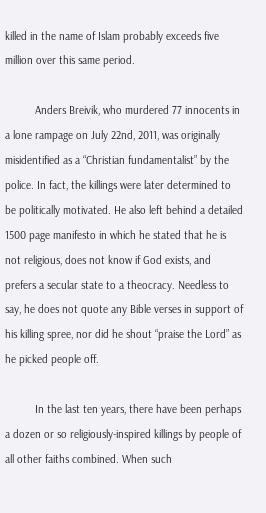killed in the name of Islam probably exceeds five million over this same period.

          Anders Breivik, who murdered 77 innocents in a lone rampage on July 22nd, 2011, was originally misidentified as a “Christian fundamentalist” by the police. In fact, the killings were later determined to be politically motivated. He also left behind a detailed 1500 page manifesto in which he stated that he is not religious, does not know if God exists, and prefers a secular state to a theocracy. Needless to say, he does not quote any Bible verses in support of his killing spree, nor did he shout “praise the Lord” as he picked people off.

          In the last ten years, there have been perhaps a dozen or so religiously-inspired killings by people of all other faiths combined. When such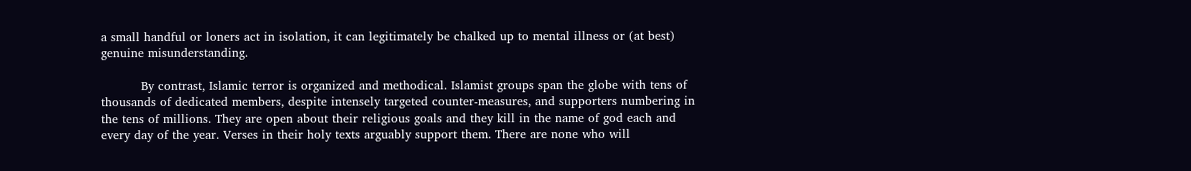a small handful or loners act in isolation, it can legitimately be chalked up to mental illness or (at best) genuine misunderstanding.

          By contrast, Islamic terror is organized and methodical. Islamist groups span the globe with tens of thousands of dedicated members, despite intensely targeted counter-measures, and supporters numbering in the tens of millions. They are open about their religious goals and they kill in the name of god each and every day of the year. Verses in their holy texts arguably support them. There are none who will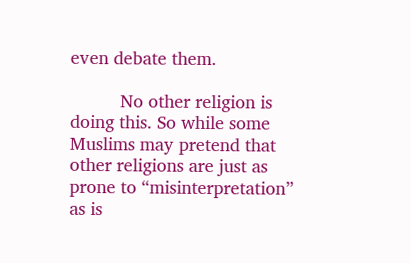even debate them.

          No other religion is doing this. So while some Muslims may pretend that other religions are just as prone to “misinterpretation” as is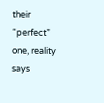their “perfect” one, reality says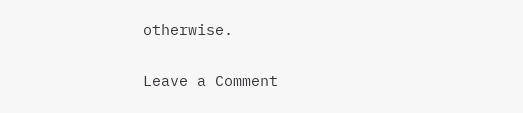otherwise.

Leave a Comment